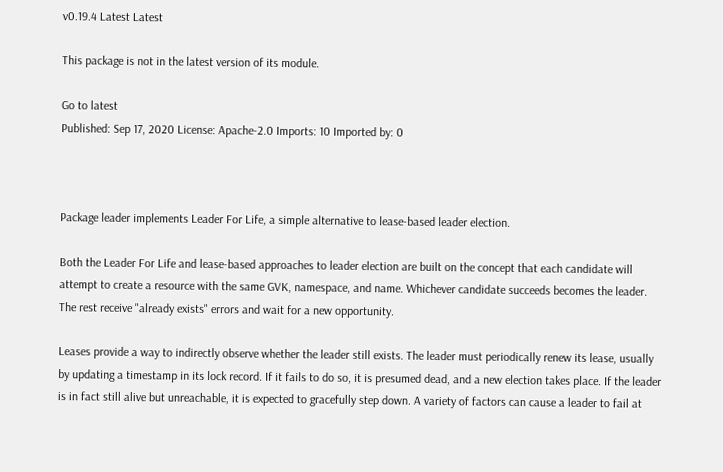v0.19.4 Latest Latest

This package is not in the latest version of its module.

Go to latest
Published: Sep 17, 2020 License: Apache-2.0 Imports: 10 Imported by: 0



Package leader implements Leader For Life, a simple alternative to lease-based leader election.

Both the Leader For Life and lease-based approaches to leader election are built on the concept that each candidate will attempt to create a resource with the same GVK, namespace, and name. Whichever candidate succeeds becomes the leader. The rest receive "already exists" errors and wait for a new opportunity.

Leases provide a way to indirectly observe whether the leader still exists. The leader must periodically renew its lease, usually by updating a timestamp in its lock record. If it fails to do so, it is presumed dead, and a new election takes place. If the leader is in fact still alive but unreachable, it is expected to gracefully step down. A variety of factors can cause a leader to fail at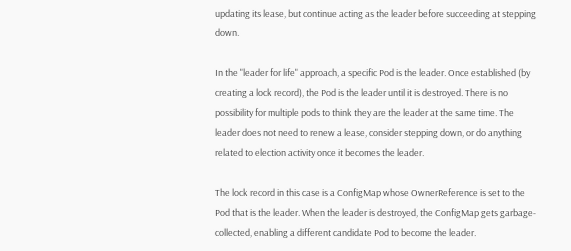updating its lease, but continue acting as the leader before succeeding at stepping down.

In the "leader for life" approach, a specific Pod is the leader. Once established (by creating a lock record), the Pod is the leader until it is destroyed. There is no possibility for multiple pods to think they are the leader at the same time. The leader does not need to renew a lease, consider stepping down, or do anything related to election activity once it becomes the leader.

The lock record in this case is a ConfigMap whose OwnerReference is set to the Pod that is the leader. When the leader is destroyed, the ConfigMap gets garbage-collected, enabling a different candidate Pod to become the leader.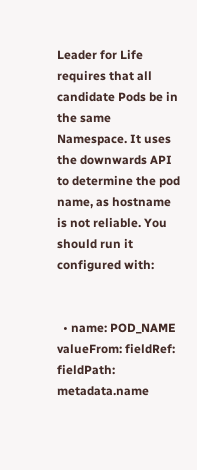Leader for Life requires that all candidate Pods be in the same Namespace. It uses the downwards API to determine the pod name, as hostname is not reliable. You should run it configured with:


  • name: POD_NAME valueFrom: fieldRef: fieldPath: metadata.name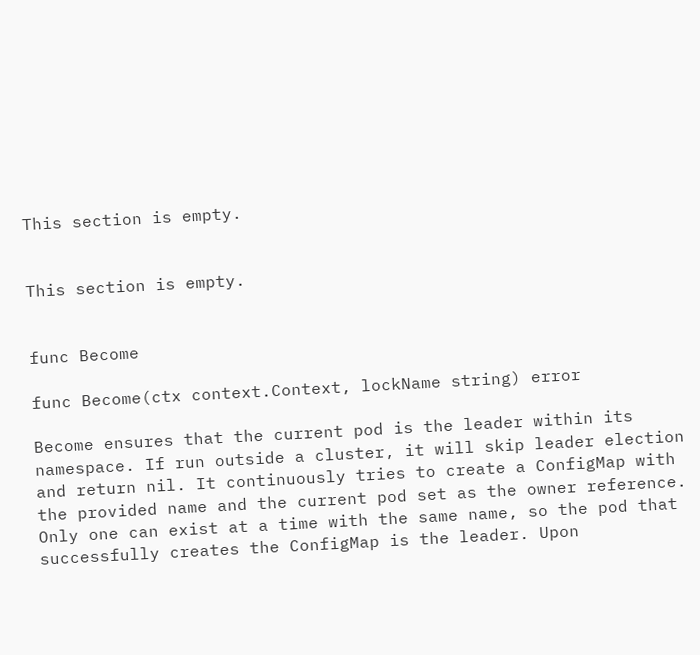This section is empty.


This section is empty.


func Become

func Become(ctx context.Context, lockName string) error

Become ensures that the current pod is the leader within its namespace. If run outside a cluster, it will skip leader election and return nil. It continuously tries to create a ConfigMap with the provided name and the current pod set as the owner reference. Only one can exist at a time with the same name, so the pod that successfully creates the ConfigMap is the leader. Upon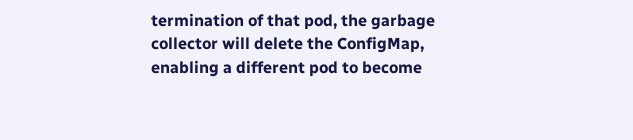termination of that pod, the garbage collector will delete the ConfigMap, enabling a different pod to become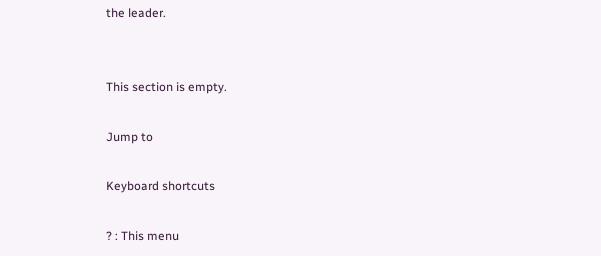the leader.


This section is empty.

Jump to

Keyboard shortcuts

? : This menu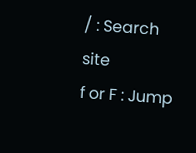/ : Search site
f or F : Jump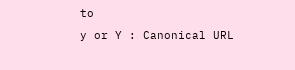to
y or Y : Canonical URL